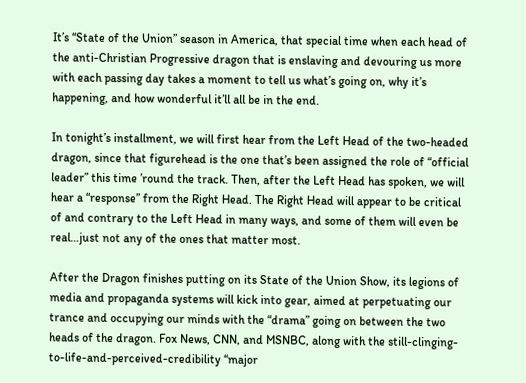It’s “State of the Union” season in America, that special time when each head of the anti-Christian Progressive dragon that is enslaving and devouring us more with each passing day takes a moment to tell us what’s going on, why it’s happening, and how wonderful it’ll all be in the end.

In tonight’s installment, we will first hear from the Left Head of the two-headed dragon, since that figurehead is the one that’s been assigned the role of “official leader” this time ’round the track. Then, after the Left Head has spoken, we will hear a “response” from the Right Head. The Right Head will appear to be critical of and contrary to the Left Head in many ways, and some of them will even be real…just not any of the ones that matter most.

After the Dragon finishes putting on its State of the Union Show, its legions of media and propaganda systems will kick into gear, aimed at perpetuating our trance and occupying our minds with the “drama” going on between the two heads of the dragon. Fox News, CNN, and MSNBC, along with the still-clinging-to-life-and-perceived-credibility “major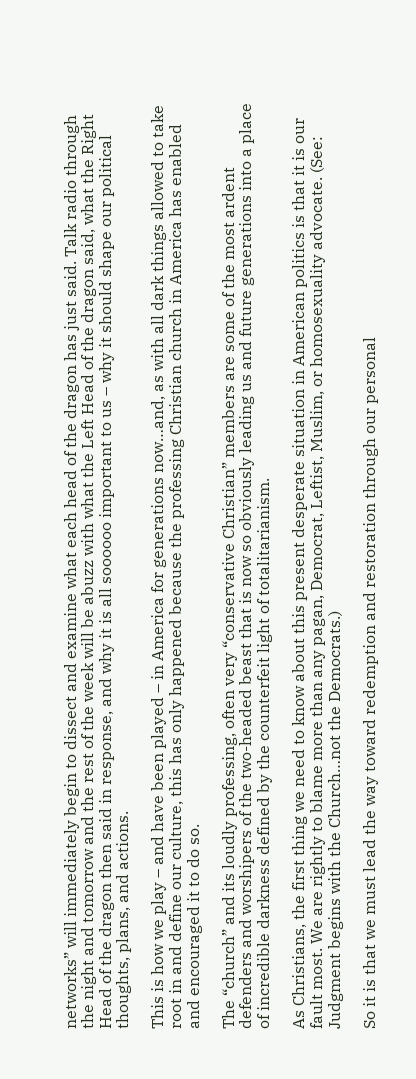networks” will immediately begin to dissect and examine what each head of the dragon has just said. Talk radio through the night and tomorrow and the rest of the week will be abuzz with what the Left Head of the dragon said, what the Right Head of the dragon then said in response, and why it is all soooooo important to us – why it should shape our political thoughts, plans, and actions.

This is how we play – and have been played – in America for generations now…and, as with all dark things allowed to take root in and define our culture, this has only happened because the professing Christian church in America has enabled and encouraged it to do so.

The “church” and its loudly professing, often very “conservative Christian” members are some of the most ardent defenders and worshipers of the two-headed beast that is now so obviously leading us and future generations into a place of incredible darkness defined by the counterfeit light of totalitarianism.

As Christians, the first thing we need to know about this present desperate situation in American politics is that it is our fault most. We are rightly to blame more than any pagan, Democrat, Leftist, Muslim, or homosexuality advocate. (See: Judgment begins with the Church…not the Democrats.)

So it is that we must lead the way toward redemption and restoration through our personal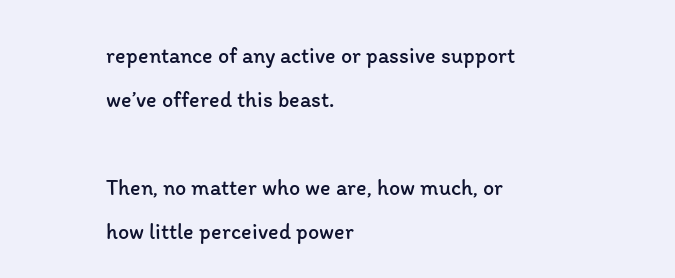repentance of any active or passive support we’ve offered this beast.

Then, no matter who we are, how much, or how little perceived power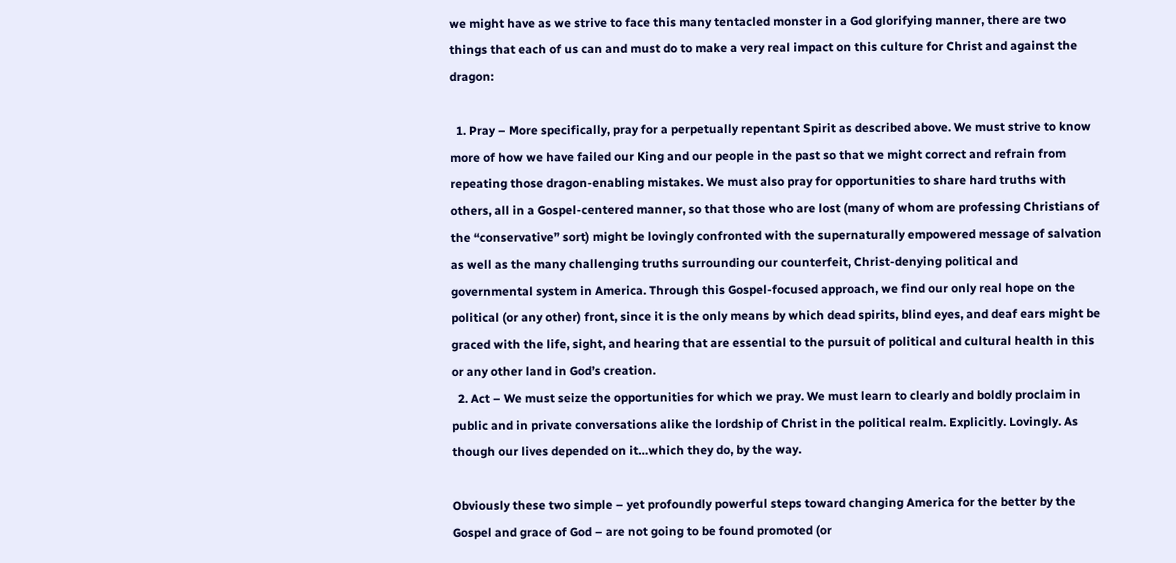we might have as we strive to face this many tentacled monster in a God glorifying manner, there are two things that each of us can and must do to make a very real impact on this culture for Christ and against the dragon:

  1. Pray – More specifically, pray for a perpetually repentant Spirit as described above. We must strive to know more of how we have failed our King and our people in the past so that we might correct and refrain from repeating those dragon-enabling mistakes. We must also pray for opportunities to share hard truths with others, all in a Gospel-centered manner, so that those who are lost (many of whom are professing Christians of the “conservative” sort) might be lovingly confronted with the supernaturally empowered message of salvation as well as the many challenging truths surrounding our counterfeit, Christ-denying political and governmental system in America. Through this Gospel-focused approach, we find our only real hope on the political (or any other) front, since it is the only means by which dead spirits, blind eyes, and deaf ears might be graced with the life, sight, and hearing that are essential to the pursuit of political and cultural health in this or any other land in God’s creation.
  2. Act – We must seize the opportunities for which we pray. We must learn to clearly and boldly proclaim in public and in private conversations alike the lordship of Christ in the political realm. Explicitly. Lovingly. As though our lives depended on it…which they do, by the way.

Obviously these two simple – yet profoundly powerful steps toward changing America for the better by the Gospel and grace of God – are not going to be found promoted (or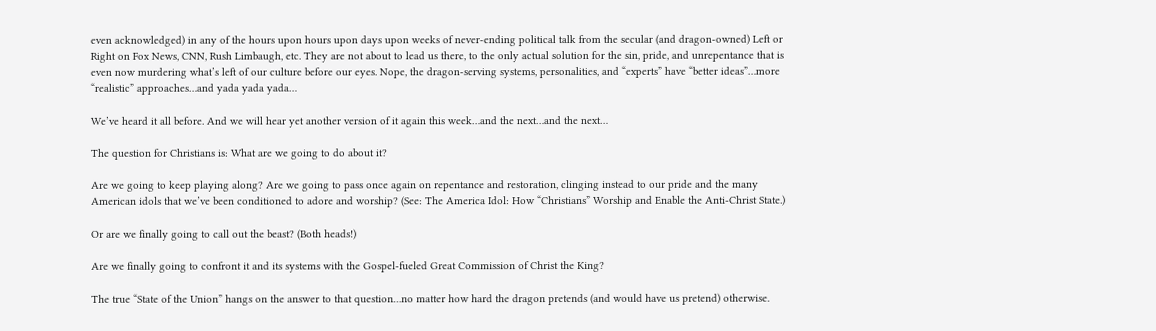even acknowledged) in any of the hours upon hours upon days upon weeks of never-ending political talk from the secular (and dragon-owned) Left or Right on Fox News, CNN, Rush Limbaugh, etc. They are not about to lead us there, to the only actual solution for the sin, pride, and unrepentance that is even now murdering what’s left of our culture before our eyes. Nope, the dragon-serving systems, personalities, and “experts” have “better ideas”…more “realistic” approaches…and yada yada yada…

We’ve heard it all before. And we will hear yet another version of it again this week…and the next…and the next…

The question for Christians is: What are we going to do about it?

Are we going to keep playing along? Are we going to pass once again on repentance and restoration, clinging instead to our pride and the many American idols that we’ve been conditioned to adore and worship? (See: The America Idol: How “Christians” Worship and Enable the Anti-Christ State.)

Or are we finally going to call out the beast? (Both heads!)

Are we finally going to confront it and its systems with the Gospel-fueled Great Commission of Christ the King?

The true “State of the Union” hangs on the answer to that question…no matter how hard the dragon pretends (and would have us pretend) otherwise.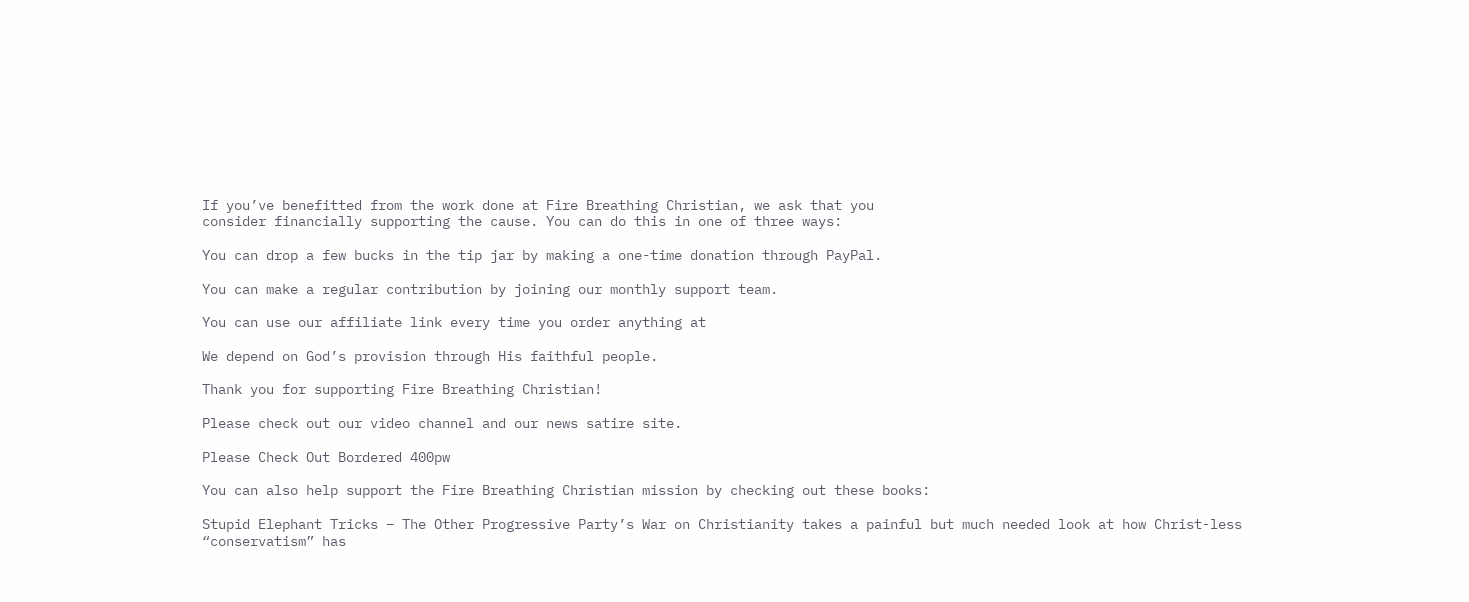If you’ve benefitted from the work done at Fire Breathing Christian, we ask that you
consider financially supporting the cause. You can do this in one of three ways:

You can drop a few bucks in the tip jar by making a one-time donation through PayPal.

You can make a regular contribution by joining our monthly support team.

You can use our affiliate link every time you order anything at

We depend on God’s provision through His faithful people.

Thank you for supporting Fire Breathing Christian!

Please check out our video channel and our news satire site.

Please Check Out Bordered 400pw

You can also help support the Fire Breathing Christian mission by checking out these books:

Stupid Elephant Tricks – The Other Progressive Party’s War on Christianity takes a painful but much needed look at how Christ-less “conservatism” has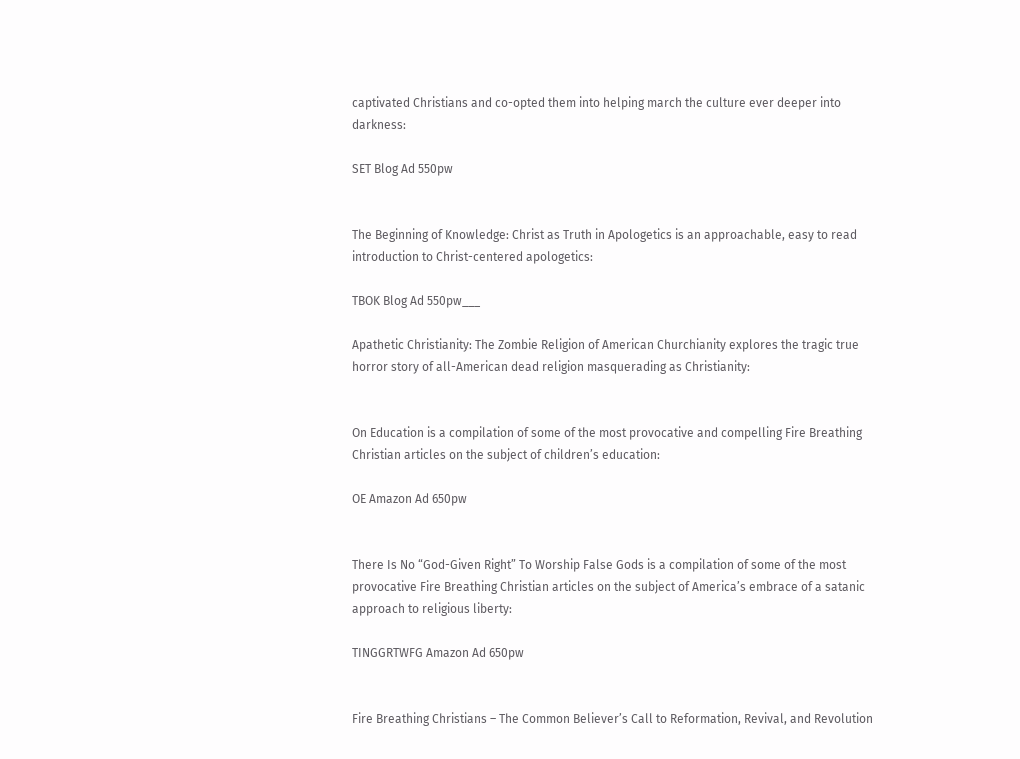captivated Christians and co-opted them into helping march the culture ever deeper into darkness:

SET Blog Ad 550pw


The Beginning of Knowledge: Christ as Truth in Apologetics is an approachable, easy to read introduction to Christ-centered apologetics:

TBOK Blog Ad 550pw___

Apathetic Christianity: The Zombie Religion of American Churchianity explores the tragic true horror story of all-American dead religion masquerading as Christianity:


On Education is a compilation of some of the most provocative and compelling Fire Breathing Christian articles on the subject of children’s education:

OE Amazon Ad 650pw


There Is No “God-Given Right” To Worship False Gods is a compilation of some of the most provocative Fire Breathing Christian articles on the subject of America’s embrace of a satanic approach to religious liberty:

TINGGRTWFG Amazon Ad 650pw


Fire Breathing Christians – The Common Believer’s Call to Reformation, Revival, and Revolution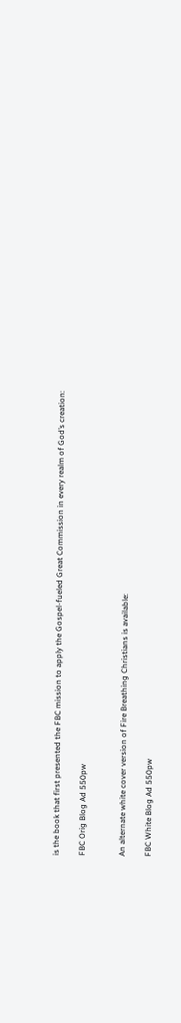is the book that first presented the FBC mission to apply the Gospel-fueled Great Commission in every realm of God’s creation:

FBC Orig Blog Ad 550pw


An alternate white cover version of Fire Breathing Christians is available:

FBC White Blog Ad 550pw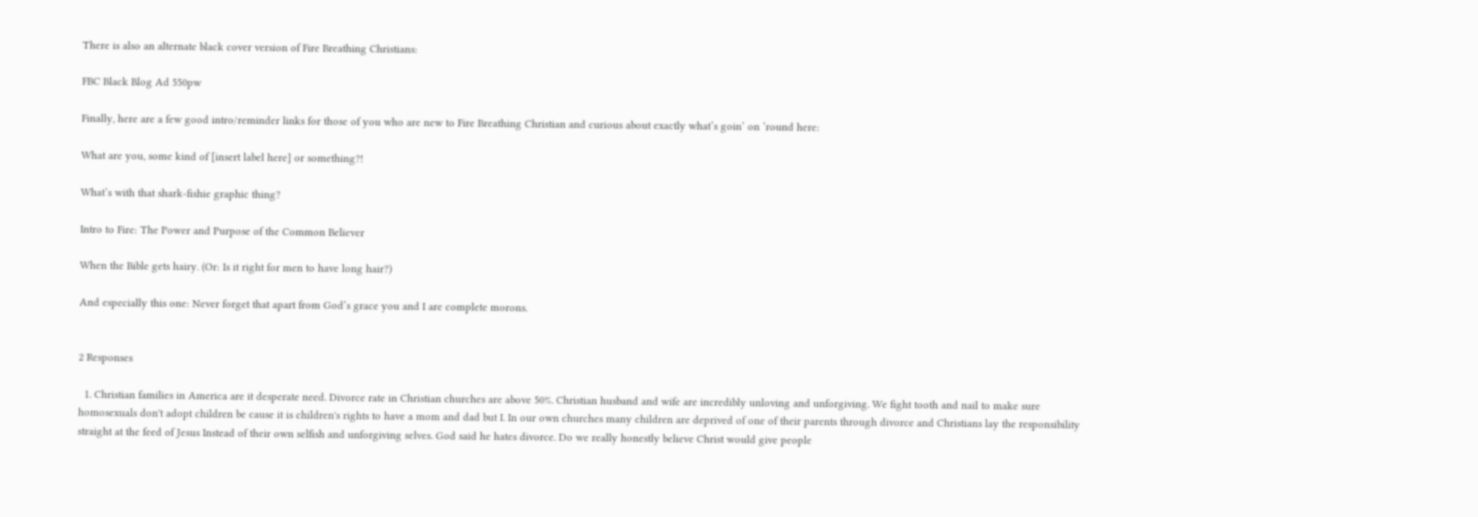There is also an alternate black cover version of Fire Breathing Christians:

FBC Black Blog Ad 550pw

Finally, here are a few good intro/reminder links for those of you who are new to Fire Breathing Christian and curious about exactly what’s goin’ on ’round here:

What are you, some kind of [insert label here] or something?!

What’s with that shark-fishie graphic thing?

Intro to Fire: The Power and Purpose of the Common Believer

When the Bible gets hairy. (Or: Is it right for men to have long hair?)

And especially this one: Never forget that apart from God’s grace you and I are complete morons.


2 Responses

  1. Christian families in America are it desperate need. Divorce rate in Christian churches are above 50%. Christian husband and wife are incredibly unloving and unforgiving. We fight tooth and nail to make sure homosexuals don't adopt children be cause it is children's rights to have a mom and dad but I. In our own churches many children are deprived of one of their parents through divorce and Christians lay the responsibility straight at the feed of Jesus Instead of their own selfish and unforgiving selves. God said he hates divorce. Do we really honestly believe Christ would give people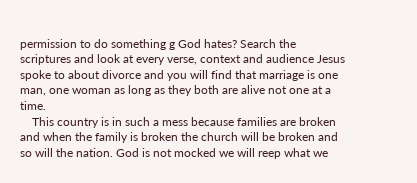permission to do something g God hates? Search the scriptures and look at every verse, context and audience Jesus spoke to about divorce and you will find that marriage is one man, one woman as long as they both are alive not one at a time.
    This country is in such a mess because families are broken and when the family is broken the church will be broken and so will the nation. God is not mocked we will reep what we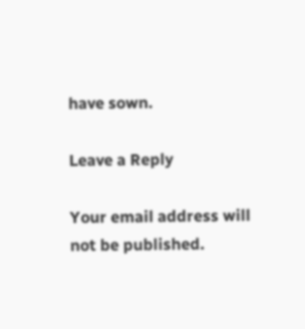have sown.

Leave a Reply

Your email address will not be published.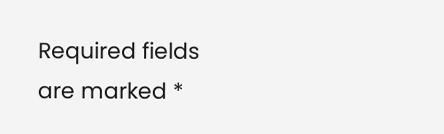Required fields are marked *